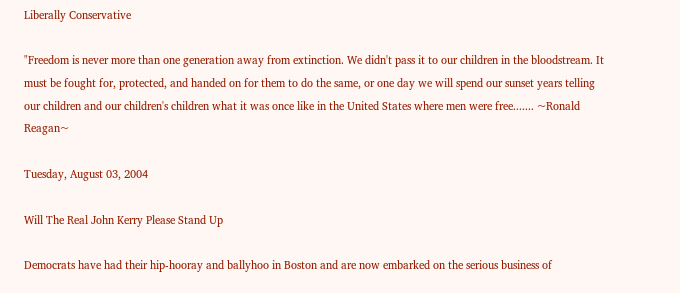Liberally Conservative

"Freedom is never more than one generation away from extinction. We didn't pass it to our children in the bloodstream. It must be fought for, protected, and handed on for them to do the same, or one day we will spend our sunset years telling our children and our children's children what it was once like in the United States where men were free....... ~Ronald Reagan~

Tuesday, August 03, 2004

Will The Real John Kerry Please Stand Up

Democrats have had their hip-hooray and ballyhoo in Boston and are now embarked on the serious business of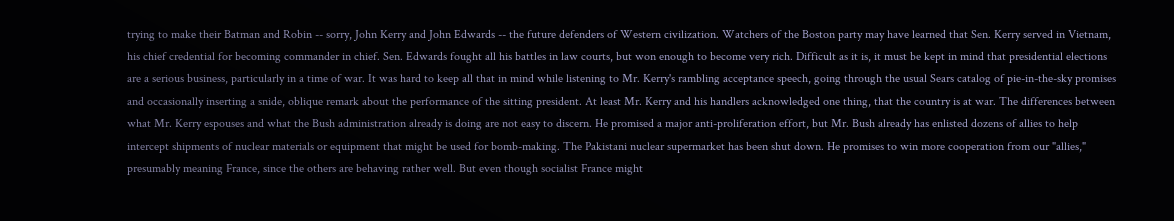trying to make their Batman and Robin -- sorry, John Kerry and John Edwards -- the future defenders of Western civilization. Watchers of the Boston party may have learned that Sen. Kerry served in Vietnam, his chief credential for becoming commander in chief. Sen. Edwards fought all his battles in law courts, but won enough to become very rich. Difficult as it is, it must be kept in mind that presidential elections are a serious business, particularly in a time of war. It was hard to keep all that in mind while listening to Mr. Kerry's rambling acceptance speech, going through the usual Sears catalog of pie-in-the-sky promises and occasionally inserting a snide, oblique remark about the performance of the sitting president. At least Mr. Kerry and his handlers acknowledged one thing, that the country is at war. The differences between what Mr. Kerry espouses and what the Bush administration already is doing are not easy to discern. He promised a major anti-proliferation effort, but Mr. Bush already has enlisted dozens of allies to help intercept shipments of nuclear materials or equipment that might be used for bomb-making. The Pakistani nuclear supermarket has been shut down. He promises to win more cooperation from our "allies," presumably meaning France, since the others are behaving rather well. But even though socialist France might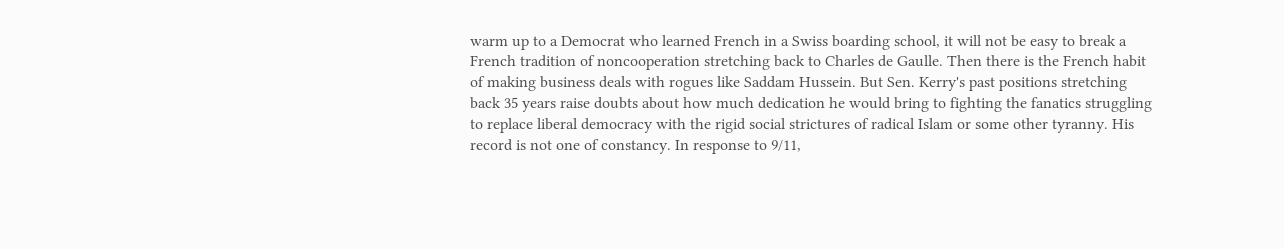warm up to a Democrat who learned French in a Swiss boarding school, it will not be easy to break a French tradition of noncooperation stretching back to Charles de Gaulle. Then there is the French habit of making business deals with rogues like Saddam Hussein. But Sen. Kerry's past positions stretching back 35 years raise doubts about how much dedication he would bring to fighting the fanatics struggling to replace liberal democracy with the rigid social strictures of radical Islam or some other tyranny. His record is not one of constancy. In response to 9/11,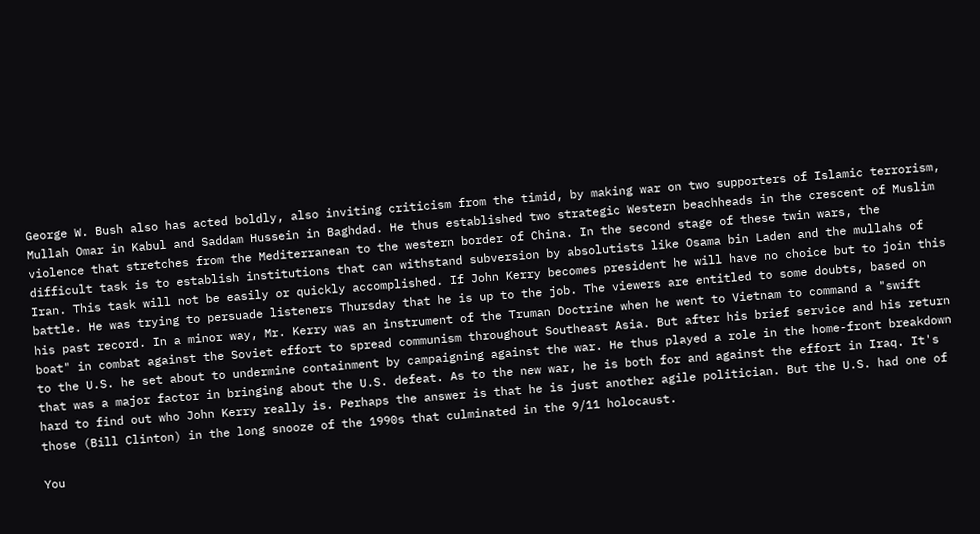George W. Bush also has acted boldly, also inviting criticism from the timid, by making war on two supporters of Islamic terrorism, Mullah Omar in Kabul and Saddam Hussein in Baghdad. He thus established two strategic Western beachheads in the crescent of Muslim violence that stretches from the Mediterranean to the western border of China. In the second stage of these twin wars, the difficult task is to establish institutions that can withstand subversion by absolutists like Osama bin Laden and the mullahs of Iran. This task will not be easily or quickly accomplished. If John Kerry becomes president he will have no choice but to join this battle. He was trying to persuade listeners Thursday that he is up to the job. The viewers are entitled to some doubts, based on his past record. In a minor way, Mr. Kerry was an instrument of the Truman Doctrine when he went to Vietnam to command a "swift boat" in combat against the Soviet effort to spread communism throughout Southeast Asia. But after his brief service and his return to the U.S. he set about to undermine containment by campaigning against the war. He thus played a role in the home-front breakdown that was a major factor in bringing about the U.S. defeat. As to the new war, he is both for and against the effort in Iraq. It's hard to find out who John Kerry really is. Perhaps the answer is that he is just another agile politician. But the U.S. had one of those (Bill Clinton) in the long snooze of the 1990s that culminated in the 9/11 holocaust.

You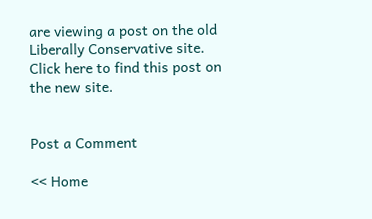are viewing a post on the old Liberally Conservative site. Click here to find this post on the new site.


Post a Comment

<< Home